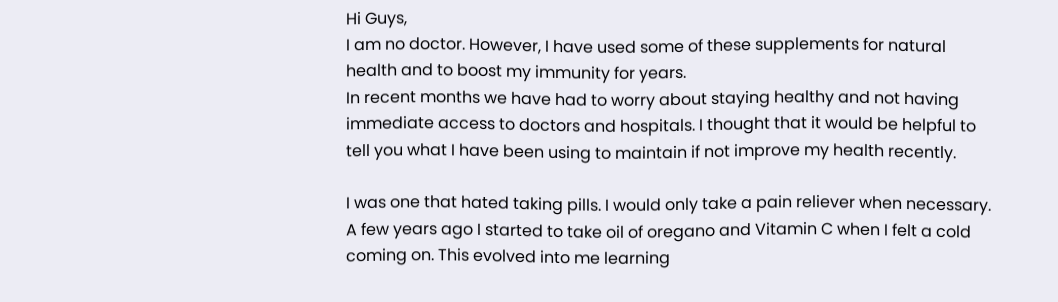Hi Guys,
I am no doctor. However, I have used some of these supplements for natural health and to boost my immunity for years.
In recent months we have had to worry about staying healthy and not having immediate access to doctors and hospitals. I thought that it would be helpful to tell you what I have been using to maintain if not improve my health recently.

I was one that hated taking pills. I would only take a pain reliever when necessary. A few years ago I started to take oil of oregano and Vitamin C when I felt a cold coming on. This evolved into me learning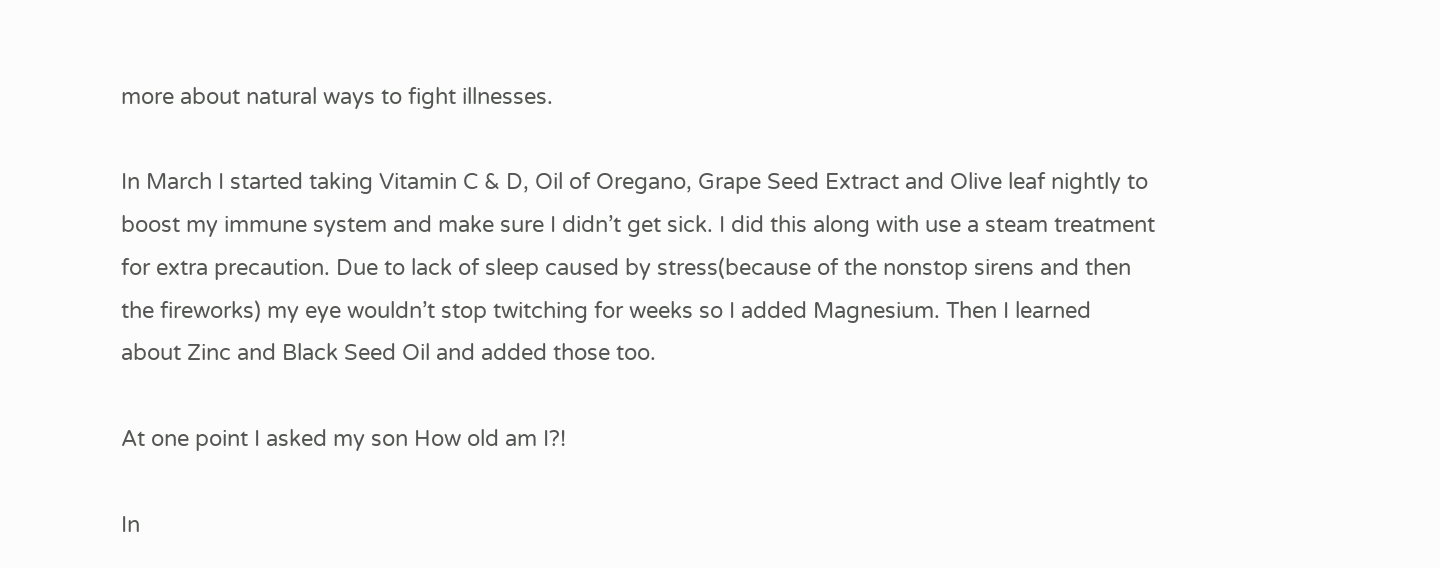more about natural ways to fight illnesses.

In March I started taking Vitamin C & D, Oil of Oregano, Grape Seed Extract and Olive leaf nightly to boost my immune system and make sure I didn’t get sick. I did this along with use a steam treatment for extra precaution. Due to lack of sleep caused by stress(because of the nonstop sirens and then the fireworks) my eye wouldn’t stop twitching for weeks so I added Magnesium. Then I learned about Zinc and Black Seed Oil and added those too.

At one point I asked my son How old am I?!

In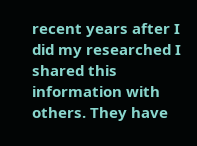recent years after I did my researched I shared this information with others. They have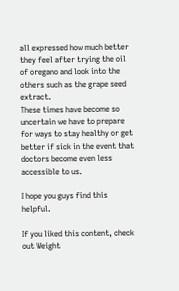all expressed how much better they feel after trying the oil of oregano and look into the others such as the grape seed extract.
These times have become so uncertain we have to prepare for ways to stay healthy or get better if sick in the event that doctors become even less accessible to us.

I hope you guys find this helpful.

If you liked this content, check out Weight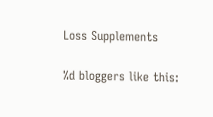Loss Supplements

%d bloggers like this: